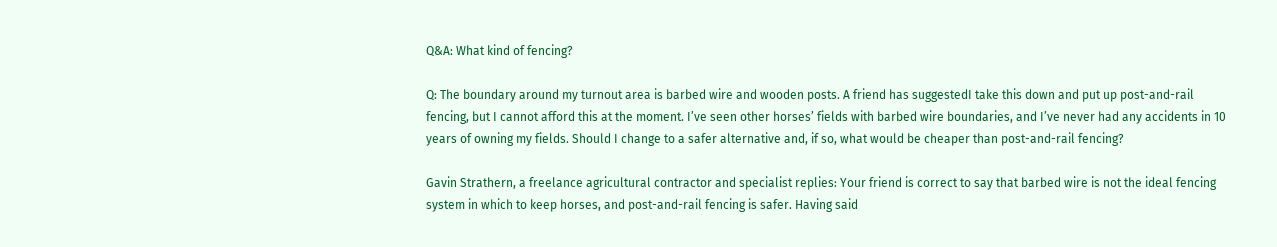Q&A: What kind of fencing?

Q: The boundary around my turnout area is barbed wire and wooden posts. A friend has suggestedI take this down and put up post-and-rail fencing, but I cannot afford this at the moment. I’ve seen other horses’ fields with barbed wire boundaries, and I’ve never had any accidents in 10 years of owning my fields. Should I change to a safer alternative and, if so, what would be cheaper than post-and-rail fencing?

Gavin Strathern, a freelance agricultural contractor and specialist replies: Your friend is correct to say that barbed wire is not the ideal fencing system in which to keep horses, and post-and-rail fencing is safer. Having said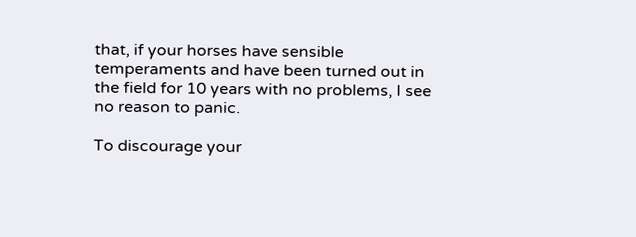that, if your horses have sensible temperaments and have been turned out in the field for 10 years with no problems, I see no reason to panic.

To discourage your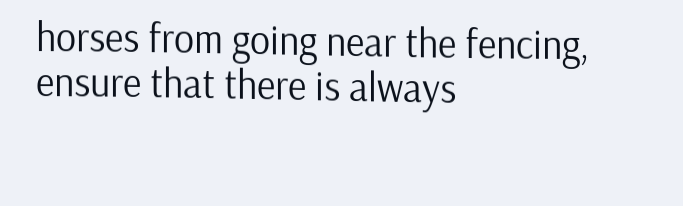horses from going near the fencing, ensure that there is always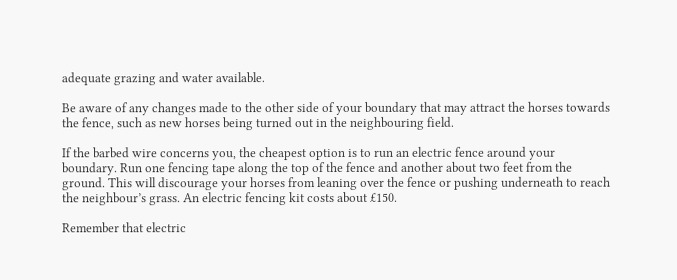adequate grazing and water available.

Be aware of any changes made to the other side of your boundary that may attract the horses towards the fence, such as new horses being turned out in the neighbouring field.

If the barbed wire concerns you, the cheapest option is to run an electric fence around your boundary. Run one fencing tape along the top of the fence and another about two feet from the ground. This will discourage your horses from leaning over the fence or pushing underneath to reach the neighbour’s grass. An electric fencing kit costs about £150.

Remember that electric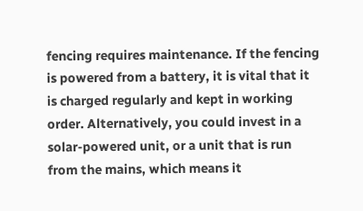fencing requires maintenance. If the fencing is powered from a battery, it is vital that it is charged regularly and kept in working order. Alternatively, you could invest in a solar-powered unit, or a unit that is run from the mains, which means it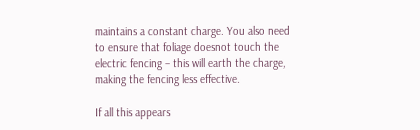maintains a constant charge. You also need to ensure that foliage doesnot touch the electric fencing – this will earth the charge, making the fencing less effective.

If all this appears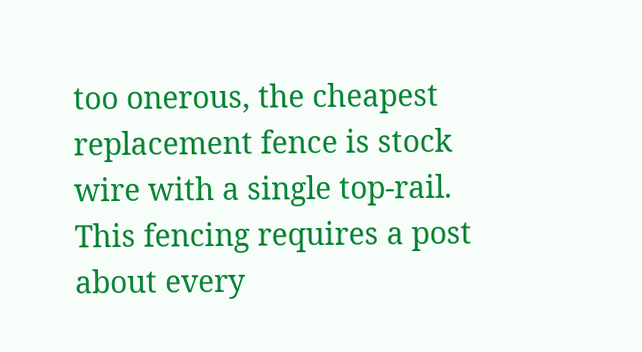too onerous, the cheapest replacement fence is stock wire with a single top-rail. This fencing requires a post about every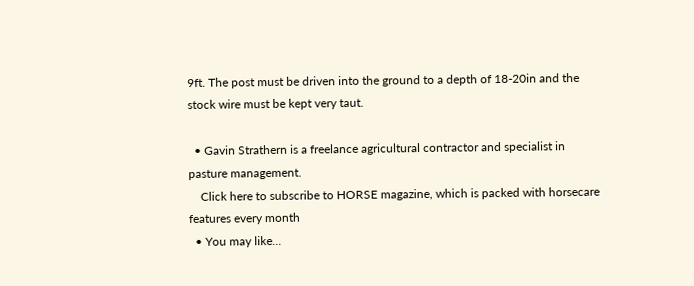9ft. The post must be driven into the ground to a depth of 18-20in and the stock wire must be kept very taut.

  • Gavin Strathern is a freelance agricultural contractor and specialist in pasture management.
    Click here to subscribe to HORSE magazine, which is packed with horsecare features every month
  • You may like...